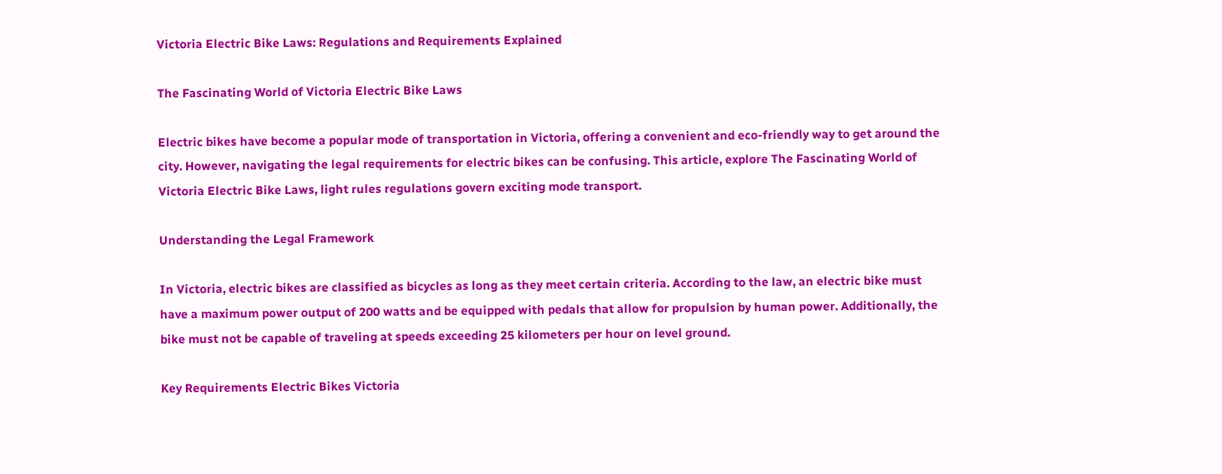Victoria Electric Bike Laws: Regulations and Requirements Explained

The Fascinating World of Victoria Electric Bike Laws

Electric bikes have become a popular mode of transportation in Victoria, offering a convenient and eco-friendly way to get around the city. However, navigating the legal requirements for electric bikes can be confusing. This article, explore The Fascinating World of Victoria Electric Bike Laws, light rules regulations govern exciting mode transport.

Understanding the Legal Framework

In Victoria, electric bikes are classified as bicycles as long as they meet certain criteria. According to the law, an electric bike must have a maximum power output of 200 watts and be equipped with pedals that allow for propulsion by human power. Additionally, the bike must not be capable of traveling at speeds exceeding 25 kilometers per hour on level ground.

Key Requirements Electric Bikes Victoria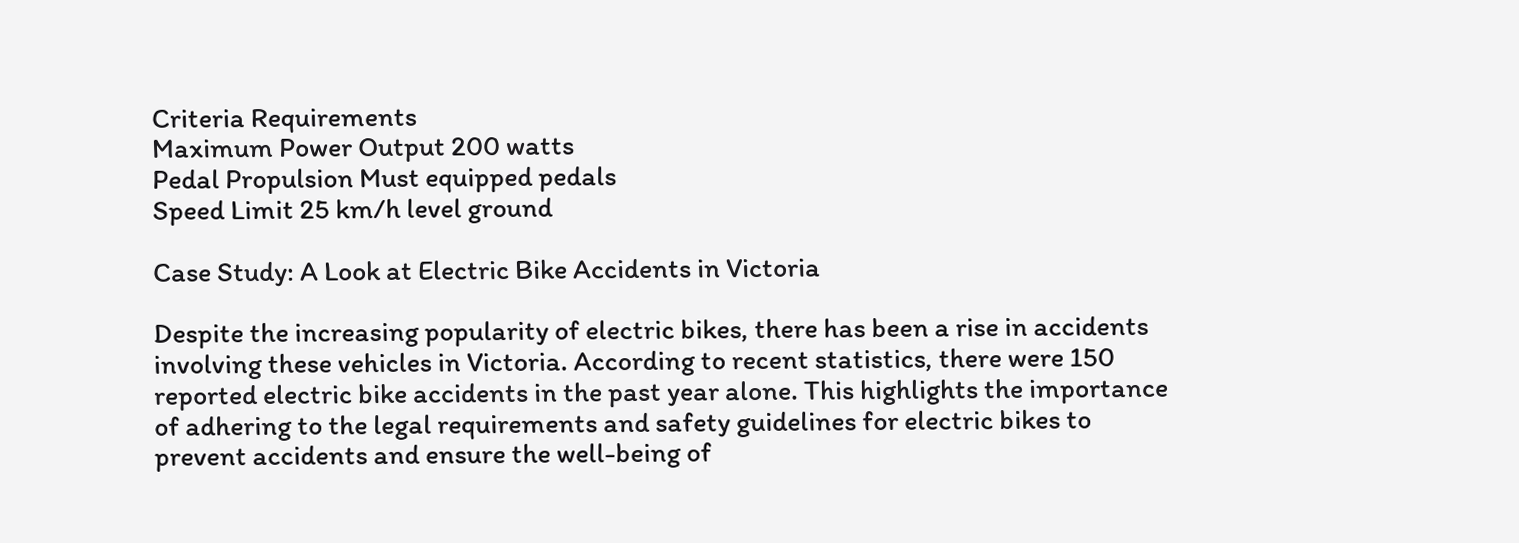Criteria Requirements
Maximum Power Output 200 watts
Pedal Propulsion Must equipped pedals
Speed Limit 25 km/h level ground

Case Study: A Look at Electric Bike Accidents in Victoria

Despite the increasing popularity of electric bikes, there has been a rise in accidents involving these vehicles in Victoria. According to recent statistics, there were 150 reported electric bike accidents in the past year alone. This highlights the importance of adhering to the legal requirements and safety guidelines for electric bikes to prevent accidents and ensure the well-being of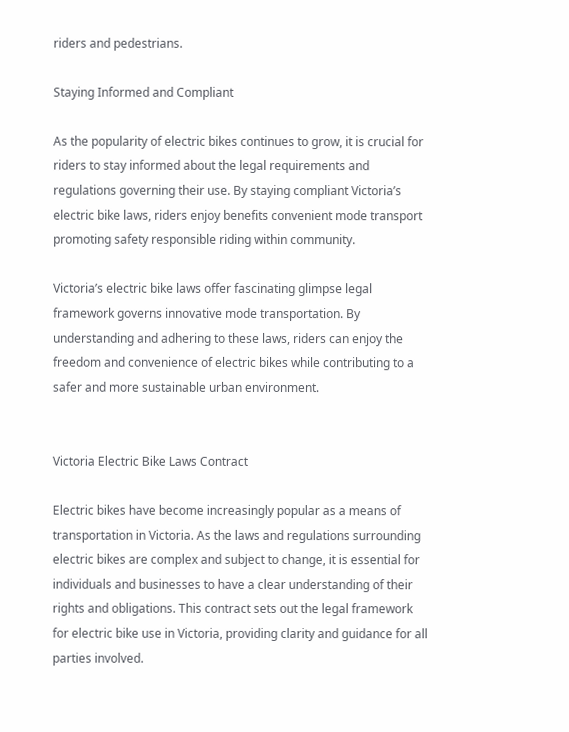riders and pedestrians.

Staying Informed and Compliant

As the popularity of electric bikes continues to grow, it is crucial for riders to stay informed about the legal requirements and regulations governing their use. By staying compliant Victoria’s electric bike laws, riders enjoy benefits convenient mode transport promoting safety responsible riding within community.

Victoria’s electric bike laws offer fascinating glimpse legal framework governs innovative mode transportation. By understanding and adhering to these laws, riders can enjoy the freedom and convenience of electric bikes while contributing to a safer and more sustainable urban environment.


Victoria Electric Bike Laws Contract

Electric bikes have become increasingly popular as a means of transportation in Victoria. As the laws and regulations surrounding electric bikes are complex and subject to change, it is essential for individuals and businesses to have a clear understanding of their rights and obligations. This contract sets out the legal framework for electric bike use in Victoria, providing clarity and guidance for all parties involved.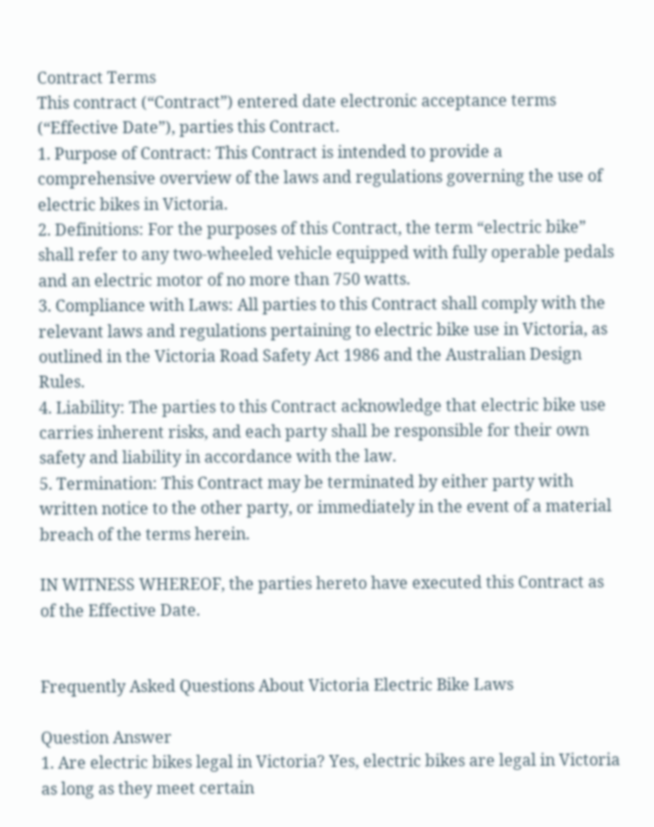Contract Terms
This contract (“Contract”) entered date electronic acceptance terms (“Effective Date”), parties this Contract.
1. Purpose of Contract: This Contract is intended to provide a comprehensive overview of the laws and regulations governing the use of electric bikes in Victoria.
2. Definitions: For the purposes of this Contract, the term “electric bike” shall refer to any two-wheeled vehicle equipped with fully operable pedals and an electric motor of no more than 750 watts.
3. Compliance with Laws: All parties to this Contract shall comply with the relevant laws and regulations pertaining to electric bike use in Victoria, as outlined in the Victoria Road Safety Act 1986 and the Australian Design Rules.
4. Liability: The parties to this Contract acknowledge that electric bike use carries inherent risks, and each party shall be responsible for their own safety and liability in accordance with the law.
5. Termination: This Contract may be terminated by either party with written notice to the other party, or immediately in the event of a material breach of the terms herein.

IN WITNESS WHEREOF, the parties hereto have executed this Contract as of the Effective Date.


Frequently Asked Questions About Victoria Electric Bike Laws

Question Answer
1. Are electric bikes legal in Victoria? Yes, electric bikes are legal in Victoria as long as they meet certain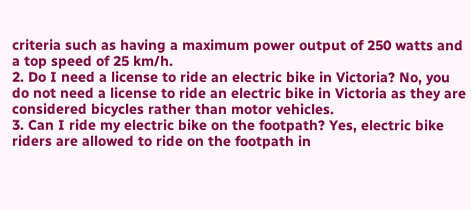criteria such as having a maximum power output of 250 watts and a top speed of 25 km/h.
2. Do I need a license to ride an electric bike in Victoria? No, you do not need a license to ride an electric bike in Victoria as they are considered bicycles rather than motor vehicles.
3. Can I ride my electric bike on the footpath? Yes, electric bike riders are allowed to ride on the footpath in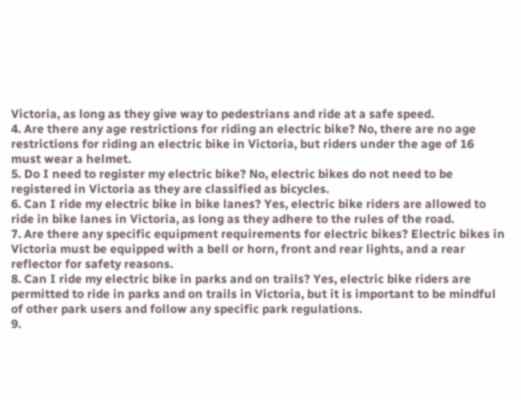Victoria, as long as they give way to pedestrians and ride at a safe speed.
4. Are there any age restrictions for riding an electric bike? No, there are no age restrictions for riding an electric bike in Victoria, but riders under the age of 16 must wear a helmet.
5. Do I need to register my electric bike? No, electric bikes do not need to be registered in Victoria as they are classified as bicycles.
6. Can I ride my electric bike in bike lanes? Yes, electric bike riders are allowed to ride in bike lanes in Victoria, as long as they adhere to the rules of the road.
7. Are there any specific equipment requirements for electric bikes? Electric bikes in Victoria must be equipped with a bell or horn, front and rear lights, and a rear reflector for safety reasons.
8. Can I ride my electric bike in parks and on trails? Yes, electric bike riders are permitted to ride in parks and on trails in Victoria, but it is important to be mindful of other park users and follow any specific park regulations.
9.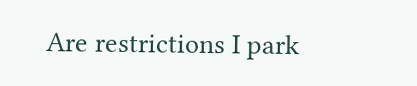Are restrictions I park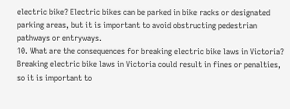electric bike? Electric bikes can be parked in bike racks or designated parking areas, but it is important to avoid obstructing pedestrian pathways or entryways.
10. What are the consequences for breaking electric bike laws in Victoria? Breaking electric bike laws in Victoria could result in fines or penalties, so it is important to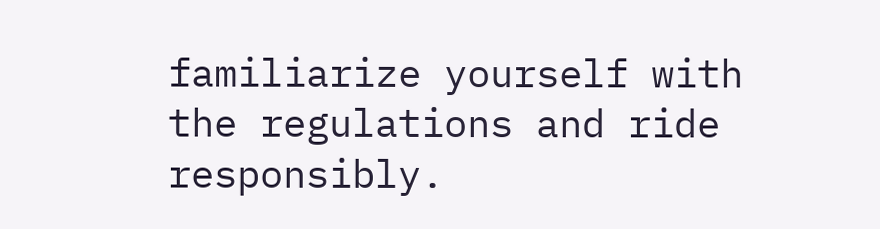familiarize yourself with the regulations and ride responsibly.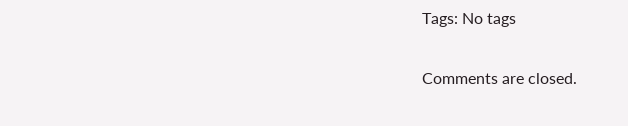Tags: No tags

Comments are closed.